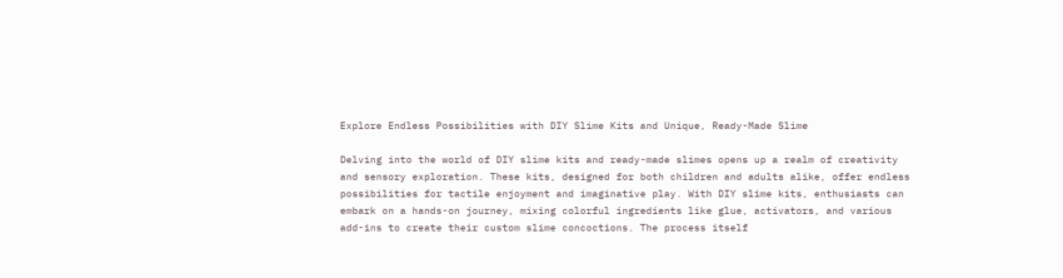Explore Endless Possibilities with DIY Slime Kits and Unique, Ready-Made Slime

Delving into the world of DIY slime kits and ready-made slimes opens up a realm of creativity and sensory exploration. These kits, designed for both children and adults alike, offer endless possibilities for tactile enjoyment and imaginative play. With DIY slime kits, enthusiasts can embark on a hands-on journey, mixing colorful ingredients like glue, activators, and various add-ins to create their custom slime concoctions. The process itself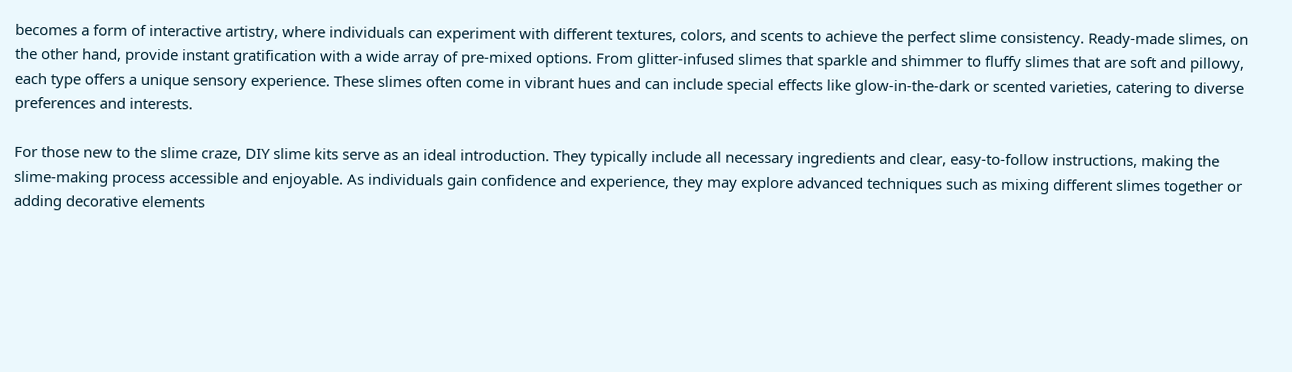becomes a form of interactive artistry, where individuals can experiment with different textures, colors, and scents to achieve the perfect slime consistency. Ready-made slimes, on the other hand, provide instant gratification with a wide array of pre-mixed options. From glitter-infused slimes that sparkle and shimmer to fluffy slimes that are soft and pillowy, each type offers a unique sensory experience. These slimes often come in vibrant hues and can include special effects like glow-in-the-dark or scented varieties, catering to diverse preferences and interests.

For those new to the slime craze, DIY slime kits serve as an ideal introduction. They typically include all necessary ingredients and clear, easy-to-follow instructions, making the slime-making process accessible and enjoyable. As individuals gain confidence and experience, they may explore advanced techniques such as mixing different slimes together or adding decorative elements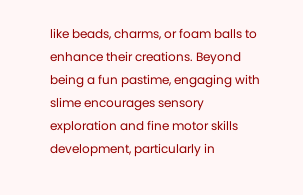like beads, charms, or foam balls to enhance their creations. Beyond being a fun pastime, engaging with slime encourages sensory exploration and fine motor skills development, particularly in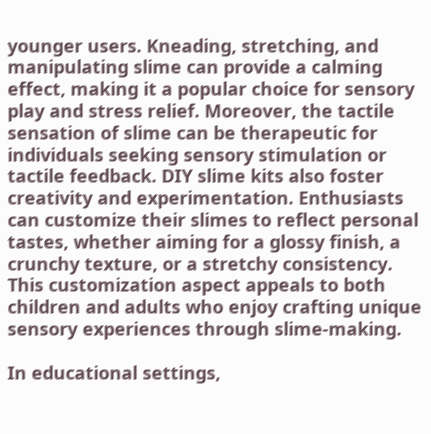younger users. Kneading, stretching, and manipulating slime can provide a calming effect, making it a popular choice for sensory play and stress relief. Moreover, the tactile sensation of slime can be therapeutic for individuals seeking sensory stimulation or tactile feedback. DIY slime kits also foster creativity and experimentation. Enthusiasts can customize their slimes to reflect personal tastes, whether aiming for a glossy finish, a crunchy texture, or a stretchy consistency. This customization aspect appeals to both children and adults who enjoy crafting unique sensory experiences through slime-making.

In educational settings,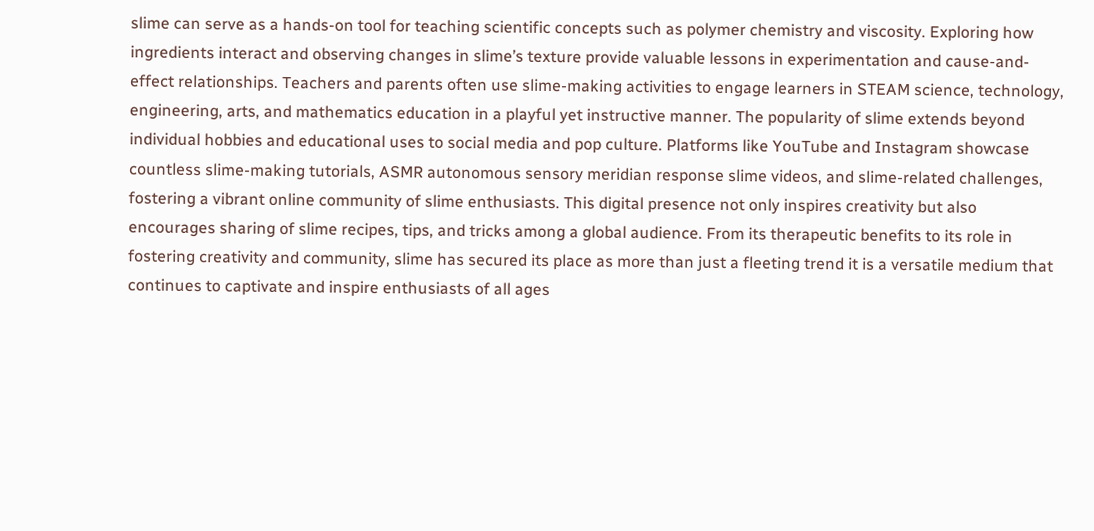slime can serve as a hands-on tool for teaching scientific concepts such as polymer chemistry and viscosity. Exploring how ingredients interact and observing changes in slime’s texture provide valuable lessons in experimentation and cause-and-effect relationships. Teachers and parents often use slime-making activities to engage learners in STEAM science, technology, engineering, arts, and mathematics education in a playful yet instructive manner. The popularity of slime extends beyond individual hobbies and educational uses to social media and pop culture. Platforms like YouTube and Instagram showcase countless slime-making tutorials, ASMR autonomous sensory meridian response slime videos, and slime-related challenges, fostering a vibrant online community of slime enthusiasts. This digital presence not only inspires creativity but also encourages sharing of slime recipes, tips, and tricks among a global audience. From its therapeutic benefits to its role in fostering creativity and community, slime has secured its place as more than just a fleeting trend it is a versatile medium that continues to captivate and inspire enthusiasts of all ages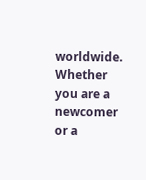worldwide. Whether you are a newcomer or a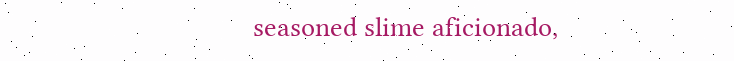seasoned slime aficionado,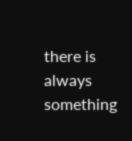there is always something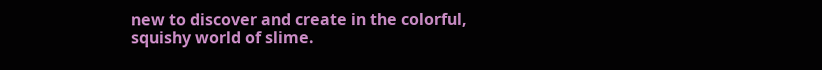new to discover and create in the colorful, squishy world of slime.